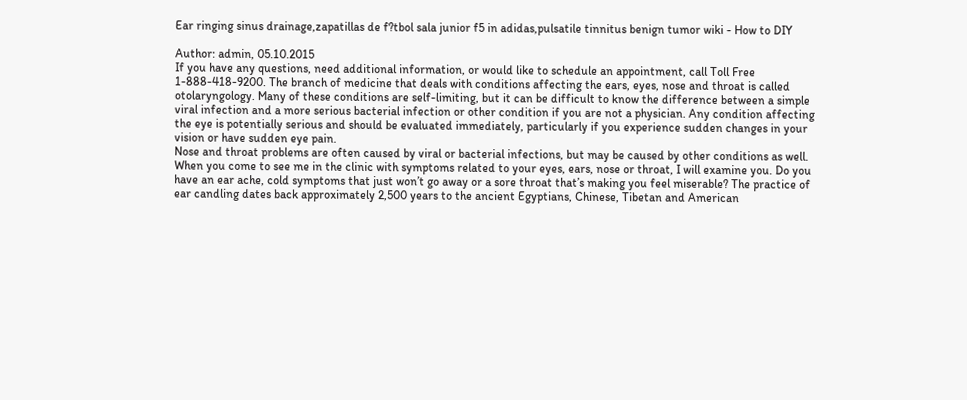Ear ringing sinus drainage,zapatillas de f?tbol sala junior f5 in adidas,pulsatile tinnitus benign tumor wiki - How to DIY

Author: admin, 05.10.2015
If you have any questions, need additional information, or would like to schedule an appointment, call Toll Free 1-888-418-9200. The branch of medicine that deals with conditions affecting the ears, eyes, nose and throat is called otolaryngology. Many of these conditions are self-limiting, but it can be difficult to know the difference between a simple viral infection and a more serious bacterial infection or other condition if you are not a physician. Any condition affecting the eye is potentially serious and should be evaluated immediately, particularly if you experience sudden changes in your vision or have sudden eye pain.
Nose and throat problems are often caused by viral or bacterial infections, but may be caused by other conditions as well.
When you come to see me in the clinic with symptoms related to your eyes, ears, nose or throat, I will examine you. Do you have an ear ache, cold symptoms that just won’t go away or a sore throat that’s making you feel miserable? The practice of ear candling dates back approximately 2,500 years to the ancient Egyptians, Chinese, Tibetan and American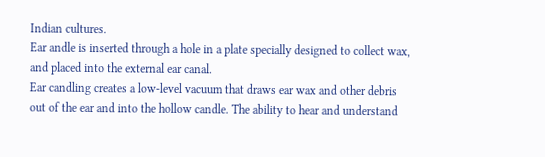Indian cultures.
Ear andle is inserted through a hole in a plate specially designed to collect wax, and placed into the external ear canal.
Ear candling creates a low-level vacuum that draws ear wax and other debris out of the ear and into the hollow candle. The ability to hear and understand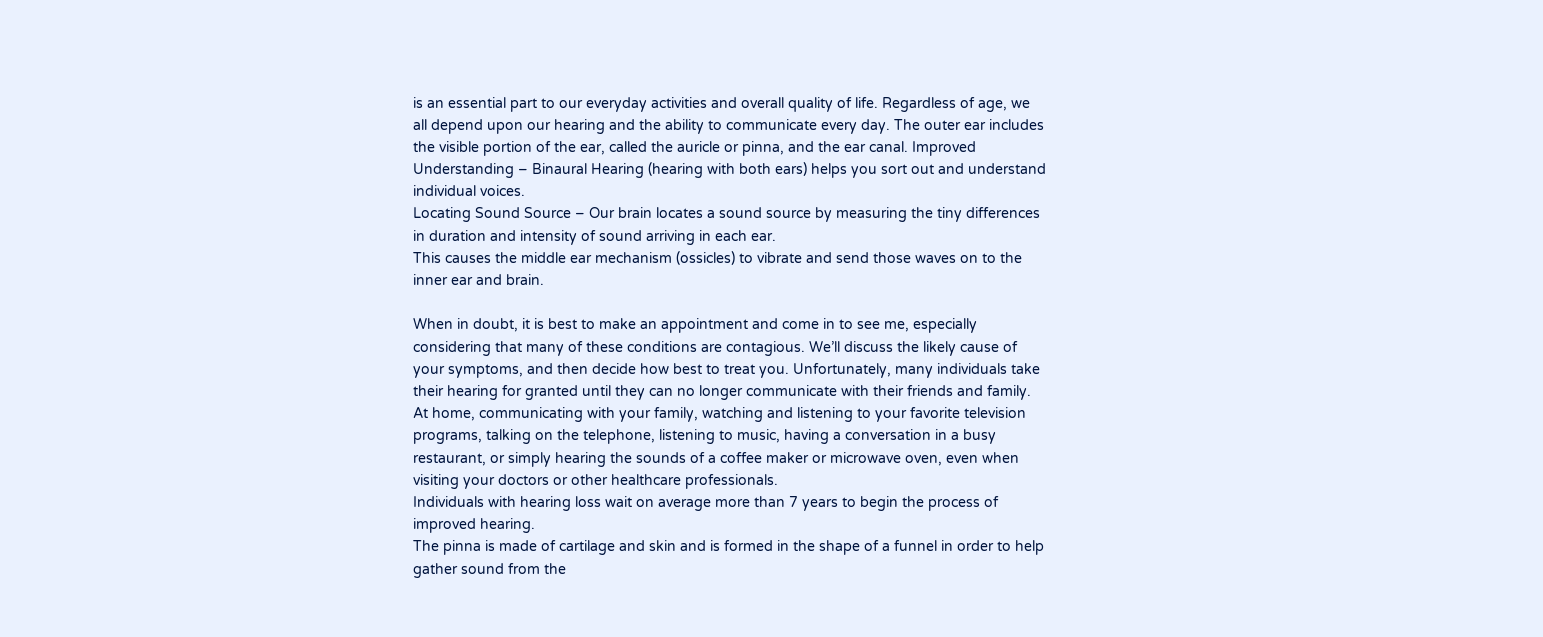is an essential part to our everyday activities and overall quality of life. Regardless of age, we all depend upon our hearing and the ability to communicate every day. The outer ear includes the visible portion of the ear, called the auricle or pinna, and the ear canal. Improved Understanding – Binaural Hearing (hearing with both ears) helps you sort out and understand individual voices.
Locating Sound Source – Our brain locates a sound source by measuring the tiny differences in duration and intensity of sound arriving in each ear.
This causes the middle ear mechanism (ossicles) to vibrate and send those waves on to the inner ear and brain.

When in doubt, it is best to make an appointment and come in to see me, especially considering that many of these conditions are contagious. We’ll discuss the likely cause of your symptoms, and then decide how best to treat you. Unfortunately, many individuals take their hearing for granted until they can no longer communicate with their friends and family. At home, communicating with your family, watching and listening to your favorite television programs, talking on the telephone, listening to music, having a conversation in a busy restaurant, or simply hearing the sounds of a coffee maker or microwave oven, even when visiting your doctors or other healthcare professionals.
Individuals with hearing loss wait on average more than 7 years to begin the process of improved hearing.
The pinna is made of cartilage and skin and is formed in the shape of a funnel in order to help gather sound from the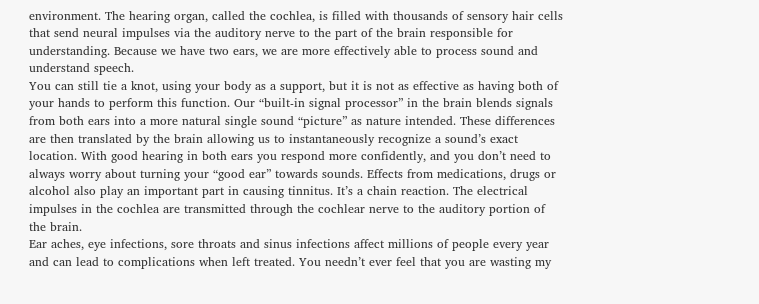environment. The hearing organ, called the cochlea, is filled with thousands of sensory hair cells that send neural impulses via the auditory nerve to the part of the brain responsible for understanding. Because we have two ears, we are more effectively able to process sound and understand speech.
You can still tie a knot, using your body as a support, but it is not as effective as having both of your hands to perform this function. Our “built-in signal processor” in the brain blends signals from both ears into a more natural single sound “picture” as nature intended. These differences are then translated by the brain allowing us to instantaneously recognize a sound’s exact location. With good hearing in both ears you respond more confidently, and you don’t need to always worry about turning your “good ear” towards sounds. Effects from medications, drugs or alcohol also play an important part in causing tinnitus. It’s a chain reaction. The electrical impulses in the cochlea are transmitted through the cochlear nerve to the auditory portion of the brain.
Ear aches, eye infections, sore throats and sinus infections affect millions of people every year and can lead to complications when left treated. You needn’t ever feel that you are wasting my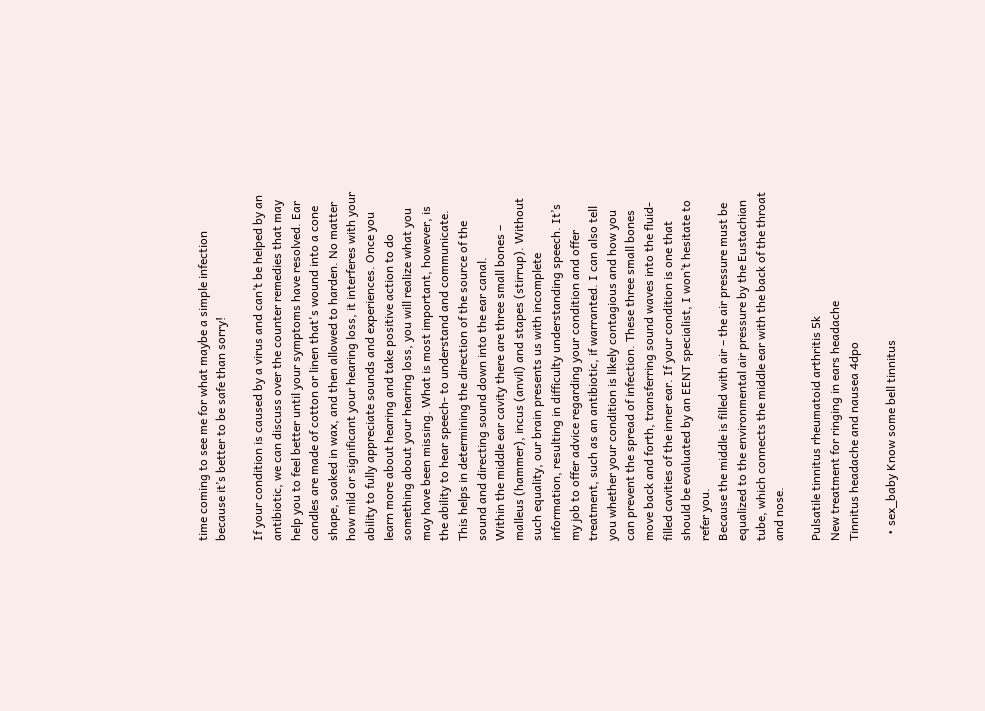time coming to see me for what maybe a simple infection because it’s better to be safe than sorry!

If your condition is caused by a virus and can’t be helped by an antibiotic, we can discuss over the counter remedies that may help you to feel better until your symptoms have resolved. Ear candles are made of cotton or linen that's wound into a cone shape, soaked in wax, and then allowed to harden. No matter how mild or significant your hearing loss, it interferes with your ability to fully appreciate sounds and experiences. Once you learn more about hearing and take positive action to do something about your hearing loss, you will realize what you may have been missing. What is most important, however, is the ability to hear speech- to understand and communicate. This helps in determining the direction of the source of the sound and directing sound down into the ear canal.
Within the middle ear cavity there are three small bones – malleus (hammer), incus (anvil) and stapes (stirrup). Without such equality, our brain presents us with incomplete information, resulting in difficulty understanding speech. It’s my job to offer advice regarding your condition and offer treatment, such as an antibiotic, if warranted. I can also tell you whether your condition is likely contagious and how you can prevent the spread of infection. These three small bones move back and forth, transferring sound waves into the fluid-filled cavities of the inner ear. If your condition is one that should be evaluated by an EENT specialist, I won’t hesitate to refer you.
Because the middle is filled with air – the air pressure must be equalized to the environmental air pressure by the Eustachian tube, which connects the middle ear with the back of the throat and nose.

Pulsatile tinnitus rheumatoid arthritis 5k
New treatment for ringing in ears headache
Tinnitus headache and nausea 4dpo

  • sex_baby Know some bell tinnitus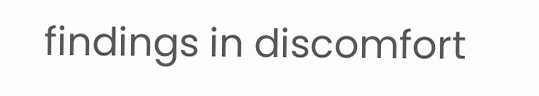findings in discomfort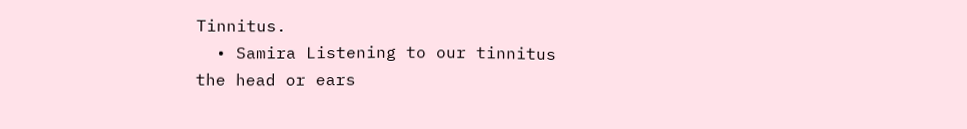Tinnitus.
  • Samira Listening to our tinnitus the head or ears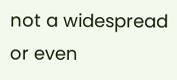not a widespread or even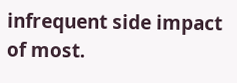infrequent side impact of most.